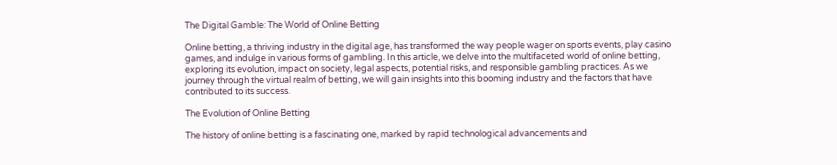The Digital Gamble: The World of Online Betting

Online betting, a thriving industry in the digital age, has transformed the way people wager on sports events, play casino games, and indulge in various forms of gambling. In this article, we delve into the multifaceted world of online betting, exploring its evolution, impact on society, legal aspects, potential risks, and responsible gambling practices. As we journey through the virtual realm of betting, we will gain insights into this booming industry and the factors that have contributed to its success.

The Evolution of Online Betting

The history of online betting is a fascinating one, marked by rapid technological advancements and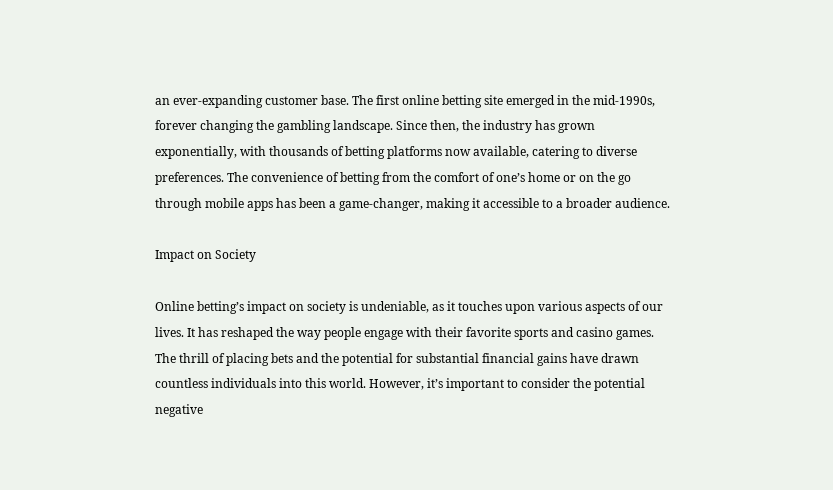an ever-expanding customer base. The first online betting site emerged in the mid-1990s, forever changing the gambling landscape. Since then, the industry has grown exponentially, with thousands of betting platforms now available, catering to diverse preferences. The convenience of betting from the comfort of one’s home or on the go through mobile apps has been a game-changer, making it accessible to a broader audience.

Impact on Society

Online betting’s impact on society is undeniable, as it touches upon various aspects of our lives. It has reshaped the way people engage with their favorite sports and casino games. The thrill of placing bets and the potential for substantial financial gains have drawn countless individuals into this world. However, it’s important to consider the potential negative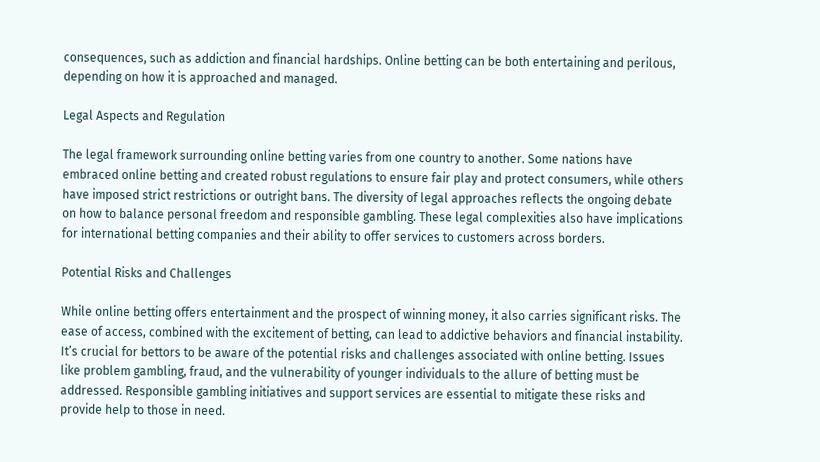consequences, such as addiction and financial hardships. Online betting can be both entertaining and perilous, depending on how it is approached and managed.

Legal Aspects and Regulation

The legal framework surrounding online betting varies from one country to another. Some nations have embraced online betting and created robust regulations to ensure fair play and protect consumers, while others have imposed strict restrictions or outright bans. The diversity of legal approaches reflects the ongoing debate on how to balance personal freedom and responsible gambling. These legal complexities also have implications for international betting companies and their ability to offer services to customers across borders.

Potential Risks and Challenges

While online betting offers entertainment and the prospect of winning money, it also carries significant risks. The ease of access, combined with the excitement of betting, can lead to addictive behaviors and financial instability. It’s crucial for bettors to be aware of the potential risks and challenges associated with online betting. Issues like problem gambling, fraud, and the vulnerability of younger individuals to the allure of betting must be addressed. Responsible gambling initiatives and support services are essential to mitigate these risks and provide help to those in need.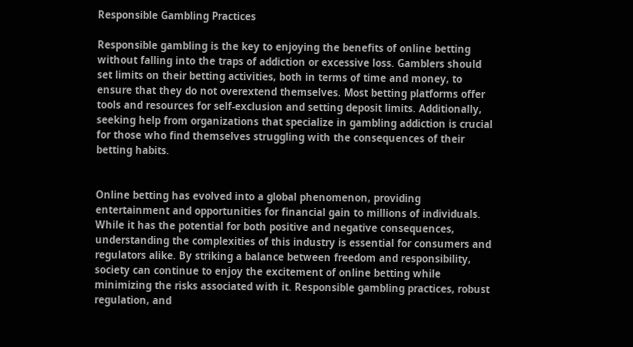Responsible Gambling Practices

Responsible gambling is the key to enjoying the benefits of online betting without falling into the traps of addiction or excessive loss. Gamblers should set limits on their betting activities, both in terms of time and money, to ensure that they do not overextend themselves. Most betting platforms offer tools and resources for self-exclusion and setting deposit limits. Additionally, seeking help from organizations that specialize in gambling addiction is crucial for those who find themselves struggling with the consequences of their betting habits.


Online betting has evolved into a global phenomenon, providing entertainment and opportunities for financial gain to millions of individuals. While it has the potential for both positive and negative consequences, understanding the complexities of this industry is essential for consumers and regulators alike. By striking a balance between freedom and responsibility, society can continue to enjoy the excitement of online betting while minimizing the risks associated with it. Responsible gambling practices, robust regulation, and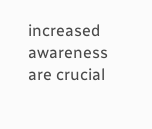increased awareness are crucial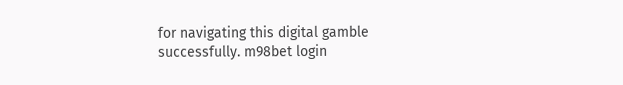for navigating this digital gamble successfully. m98bet login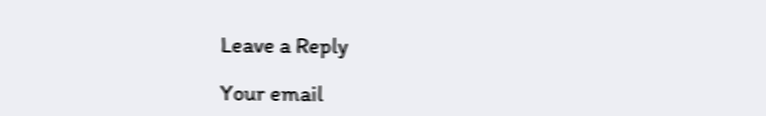Leave a Reply

Your email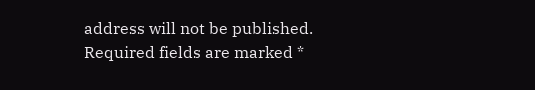address will not be published. Required fields are marked *